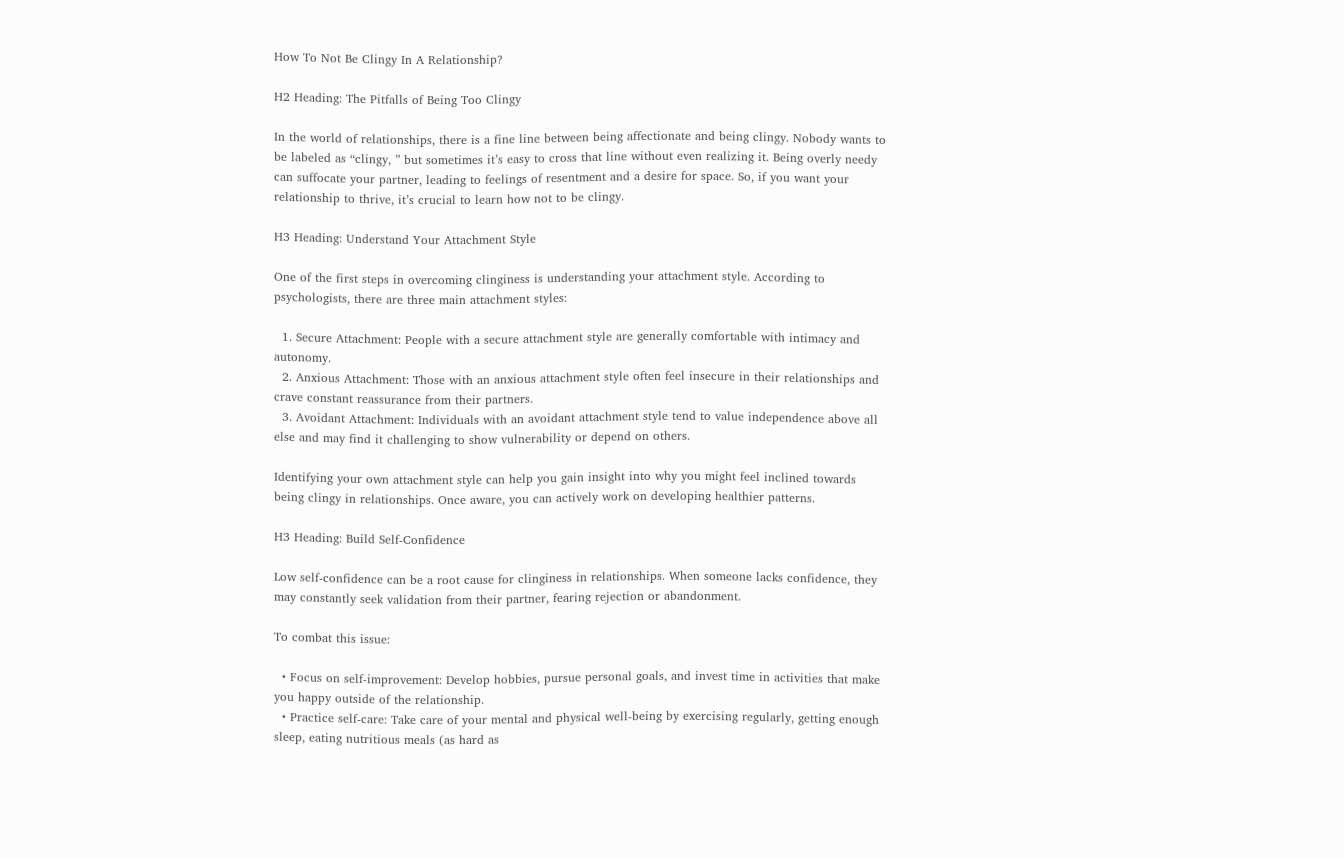How To Not Be Clingy In A Relationship?

H2 Heading: The Pitfalls of Being Too Clingy

In the world of relationships, there is a fine line between being affectionate and being clingy. Nobody wants to be labeled as “clingy, ” but sometimes it’s easy to cross that line without even realizing it. Being overly needy can suffocate your partner, leading to feelings of resentment and a desire for space. So, if you want your relationship to thrive, it’s crucial to learn how not to be clingy.

H3 Heading: Understand Your Attachment Style

One of the first steps in overcoming clinginess is understanding your attachment style. According to psychologists, there are three main attachment styles:

  1. Secure Attachment: People with a secure attachment style are generally comfortable with intimacy and autonomy.
  2. Anxious Attachment: Those with an anxious attachment style often feel insecure in their relationships and crave constant reassurance from their partners.
  3. Avoidant Attachment: Individuals with an avoidant attachment style tend to value independence above all else and may find it challenging to show vulnerability or depend on others.

Identifying your own attachment style can help you gain insight into why you might feel inclined towards being clingy in relationships. Once aware, you can actively work on developing healthier patterns.

H3 Heading: Build Self-Confidence

Low self-confidence can be a root cause for clinginess in relationships. When someone lacks confidence, they may constantly seek validation from their partner, fearing rejection or abandonment.

To combat this issue:

  • Focus on self-improvement: Develop hobbies, pursue personal goals, and invest time in activities that make you happy outside of the relationship.
  • Practice self-care: Take care of your mental and physical well-being by exercising regularly, getting enough sleep, eating nutritious meals (as hard as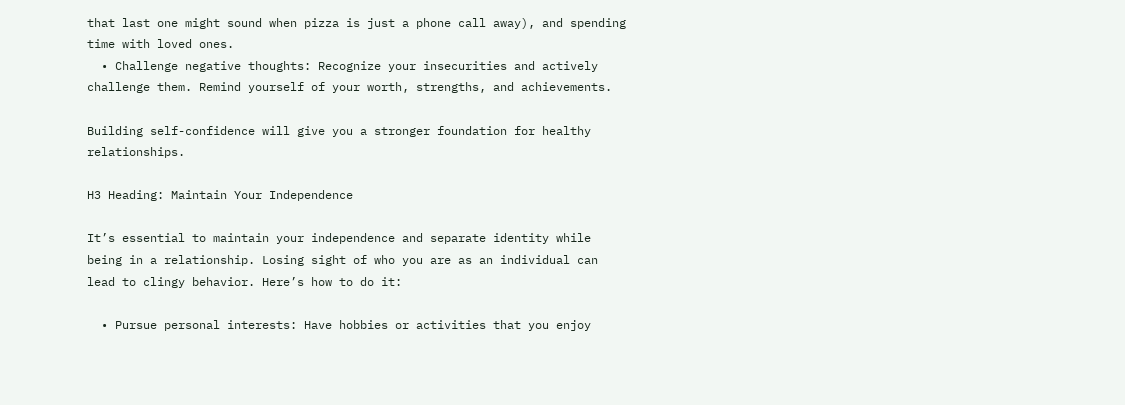that last one might sound when pizza is just a phone call away), and spending time with loved ones.
  • Challenge negative thoughts: Recognize your insecurities and actively challenge them. Remind yourself of your worth, strengths, and achievements.

Building self-confidence will give you a stronger foundation for healthy relationships.

H3 Heading: Maintain Your Independence

It’s essential to maintain your independence and separate identity while being in a relationship. Losing sight of who you are as an individual can lead to clingy behavior. Here’s how to do it:

  • Pursue personal interests: Have hobbies or activities that you enjoy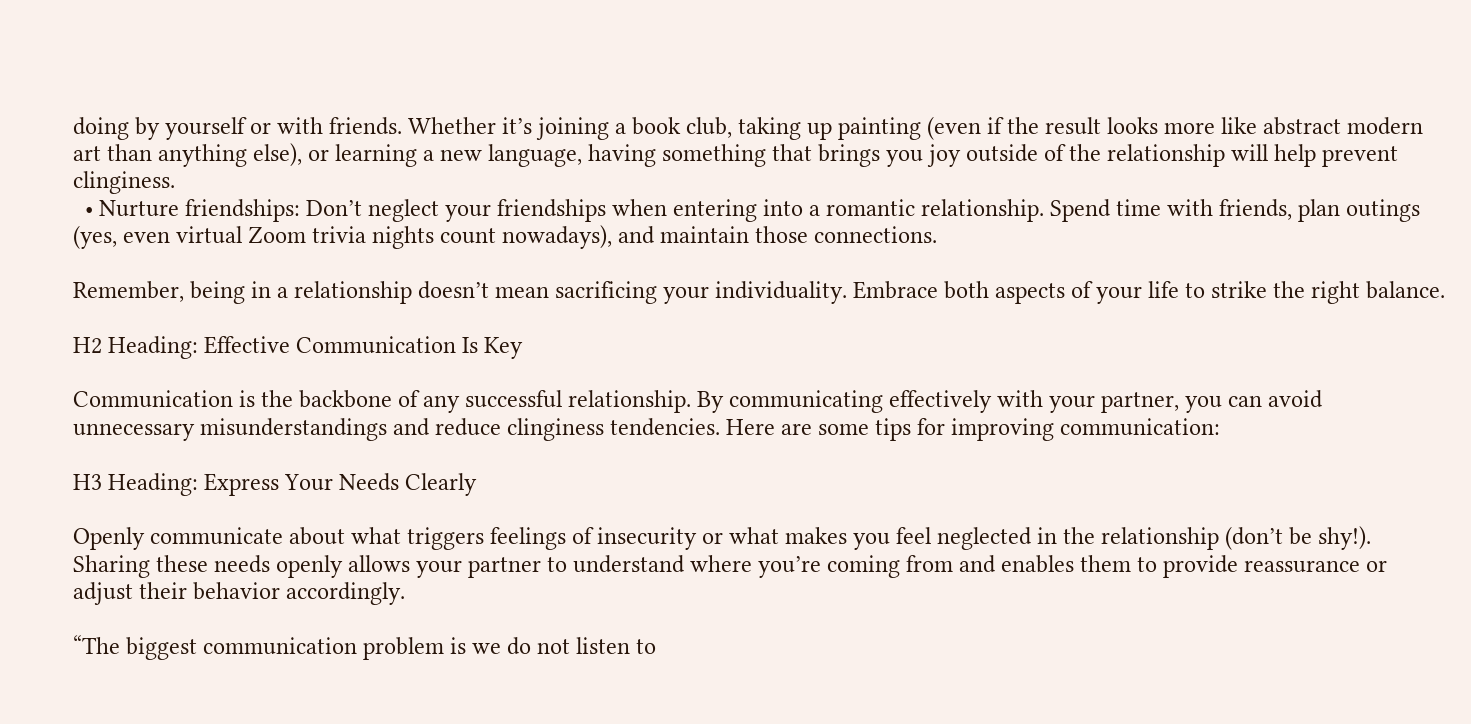doing by yourself or with friends. Whether it’s joining a book club, taking up painting (even if the result looks more like abstract modern art than anything else), or learning a new language, having something that brings you joy outside of the relationship will help prevent clinginess.
  • Nurture friendships: Don’t neglect your friendships when entering into a romantic relationship. Spend time with friends, plan outings (yes, even virtual Zoom trivia nights count nowadays), and maintain those connections.

Remember, being in a relationship doesn’t mean sacrificing your individuality. Embrace both aspects of your life to strike the right balance.

H2 Heading: Effective Communication Is Key

Communication is the backbone of any successful relationship. By communicating effectively with your partner, you can avoid unnecessary misunderstandings and reduce clinginess tendencies. Here are some tips for improving communication:

H3 Heading: Express Your Needs Clearly

Openly communicate about what triggers feelings of insecurity or what makes you feel neglected in the relationship (don’t be shy!). Sharing these needs openly allows your partner to understand where you’re coming from and enables them to provide reassurance or adjust their behavior accordingly.

“The biggest communication problem is we do not listen to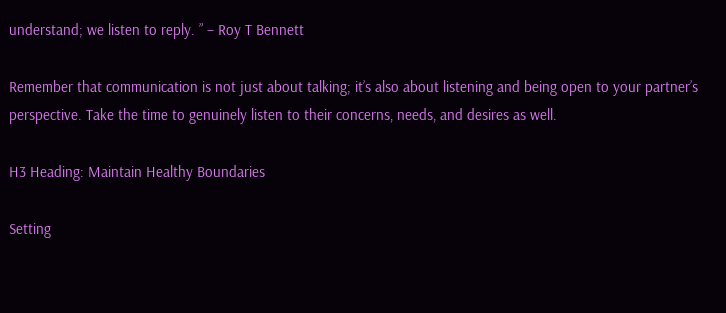understand; we listen to reply. ” – Roy T Bennett

Remember that communication is not just about talking; it’s also about listening and being open to your partner’s perspective. Take the time to genuinely listen to their concerns, needs, and desires as well.

H3 Heading: Maintain Healthy Boundaries

Setting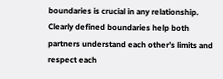boundaries is crucial in any relationship. Clearly defined boundaries help both partners understand each other’s limits and respect each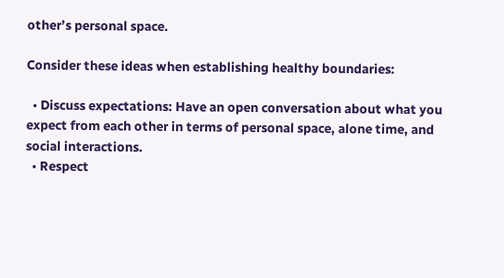other’s personal space.

Consider these ideas when establishing healthy boundaries:

  • Discuss expectations: Have an open conversation about what you expect from each other in terms of personal space, alone time, and social interactions.
  • Respect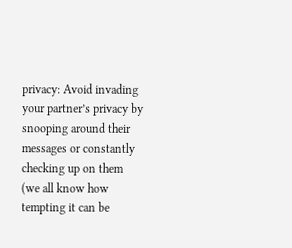privacy: Avoid invading your partner’s privacy by snooping around their messages or constantly checking up on them (we all know how tempting it can be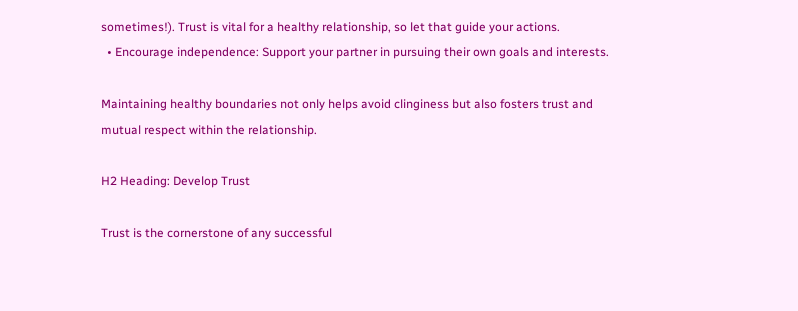sometimes!). Trust is vital for a healthy relationship, so let that guide your actions.
  • Encourage independence: Support your partner in pursuing their own goals and interests.

Maintaining healthy boundaries not only helps avoid clinginess but also fosters trust and mutual respect within the relationship.

H2 Heading: Develop Trust

Trust is the cornerstone of any successful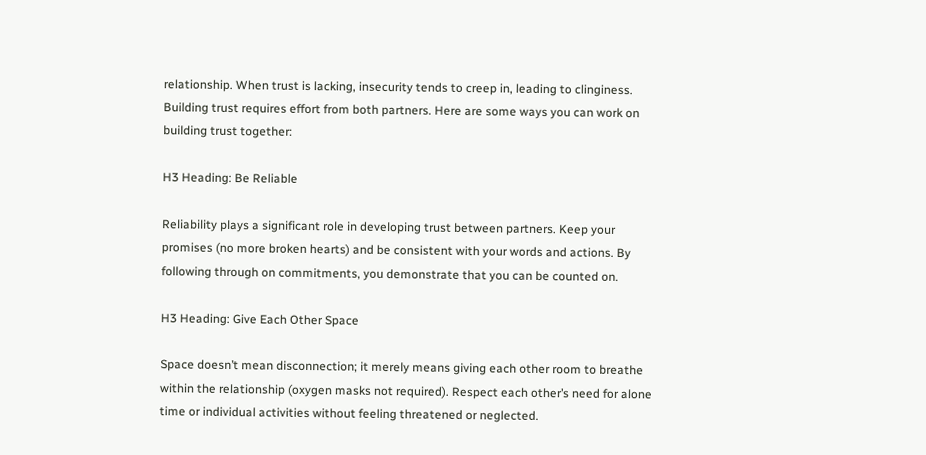relationship. When trust is lacking, insecurity tends to creep in, leading to clinginess. Building trust requires effort from both partners. Here are some ways you can work on building trust together:

H3 Heading: Be Reliable

Reliability plays a significant role in developing trust between partners. Keep your promises (no more broken hearts) and be consistent with your words and actions. By following through on commitments, you demonstrate that you can be counted on.

H3 Heading: Give Each Other Space

Space doesn’t mean disconnection; it merely means giving each other room to breathe within the relationship (oxygen masks not required). Respect each other’s need for alone time or individual activities without feeling threatened or neglected.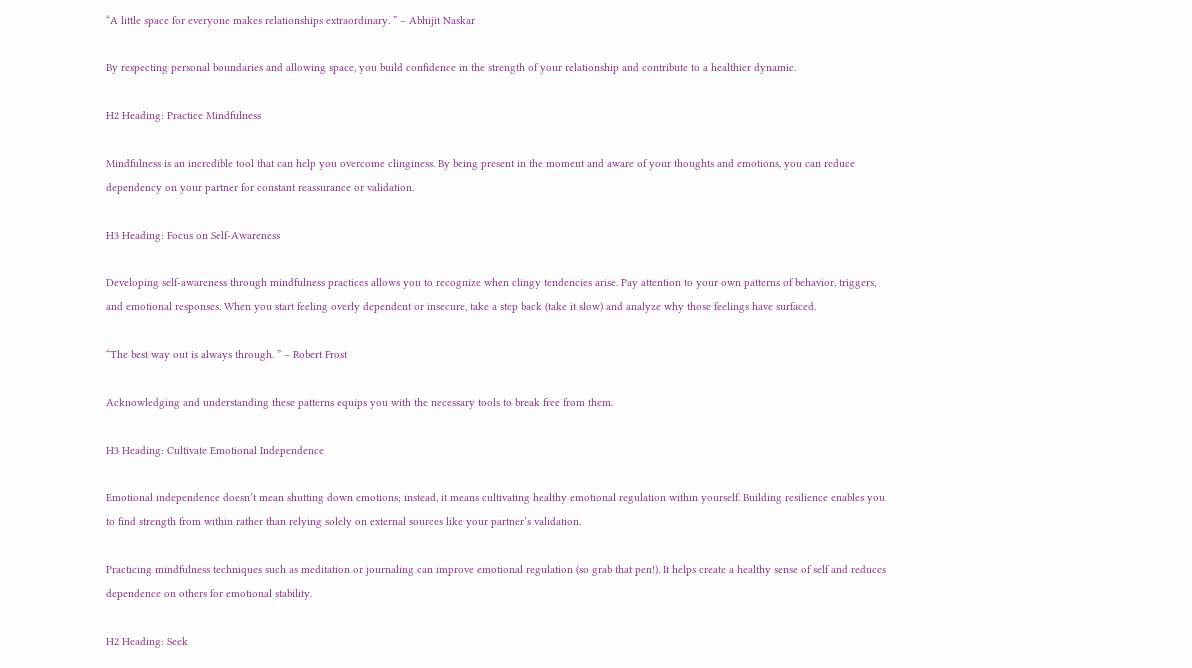“A little space for everyone makes relationships extraordinary. ” – Abhijit Naskar

By respecting personal boundaries and allowing space, you build confidence in the strength of your relationship and contribute to a healthier dynamic.

H2 Heading: Practice Mindfulness

Mindfulness is an incredible tool that can help you overcome clinginess. By being present in the moment and aware of your thoughts and emotions, you can reduce dependency on your partner for constant reassurance or validation.

H3 Heading: Focus on Self-Awareness

Developing self-awareness through mindfulness practices allows you to recognize when clingy tendencies arise. Pay attention to your own patterns of behavior, triggers, and emotional responses. When you start feeling overly dependent or insecure, take a step back (take it slow) and analyze why those feelings have surfaced.

“The best way out is always through. ” – Robert Frost

Acknowledging and understanding these patterns equips you with the necessary tools to break free from them.

H3 Heading: Cultivate Emotional Independence

Emotional independence doesn’t mean shutting down emotions; instead, it means cultivating healthy emotional regulation within yourself. Building resilience enables you to find strength from within rather than relying solely on external sources like your partner’s validation.

Practicing mindfulness techniques such as meditation or journaling can improve emotional regulation (so grab that pen!). It helps create a healthy sense of self and reduces dependence on others for emotional stability.

H2 Heading: Seek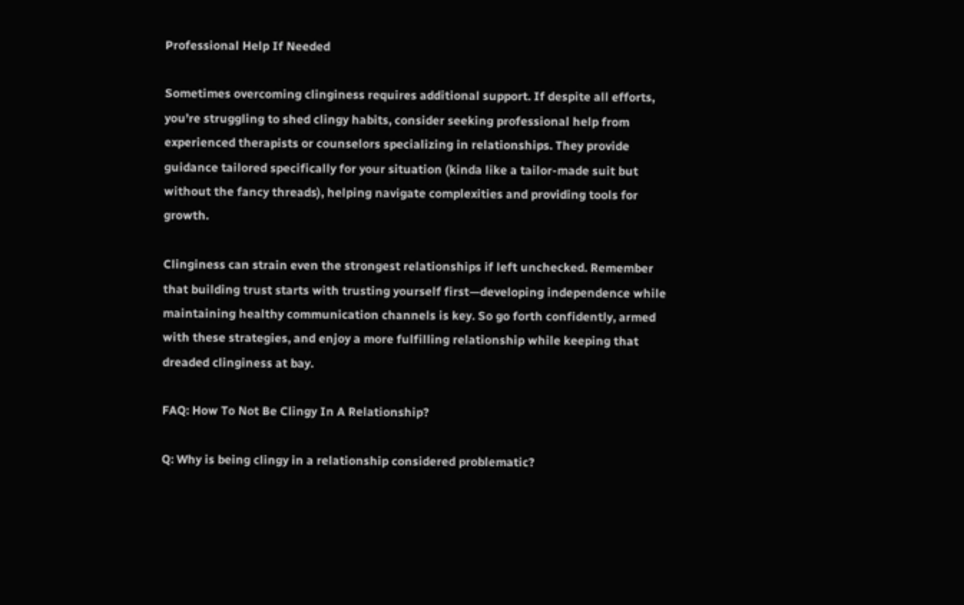Professional Help If Needed

Sometimes overcoming clinginess requires additional support. If despite all efforts, you’re struggling to shed clingy habits, consider seeking professional help from experienced therapists or counselors specializing in relationships. They provide guidance tailored specifically for your situation (kinda like a tailor-made suit but without the fancy threads), helping navigate complexities and providing tools for growth.

Clinginess can strain even the strongest relationships if left unchecked. Remember that building trust starts with trusting yourself first—developing independence while maintaining healthy communication channels is key. So go forth confidently, armed with these strategies, and enjoy a more fulfilling relationship while keeping that dreaded clinginess at bay.

FAQ: How To Not Be Clingy In A Relationship?

Q: Why is being clingy in a relationship considered problematic?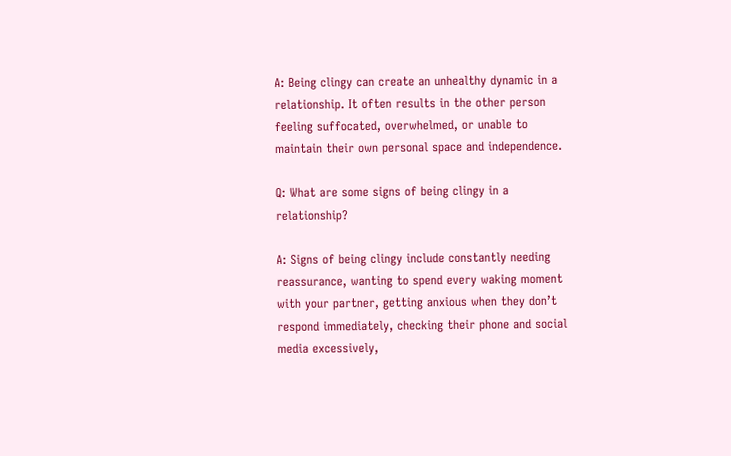A: Being clingy can create an unhealthy dynamic in a relationship. It often results in the other person feeling suffocated, overwhelmed, or unable to maintain their own personal space and independence.

Q: What are some signs of being clingy in a relationship?

A: Signs of being clingy include constantly needing reassurance, wanting to spend every waking moment with your partner, getting anxious when they don’t respond immediately, checking their phone and social media excessively,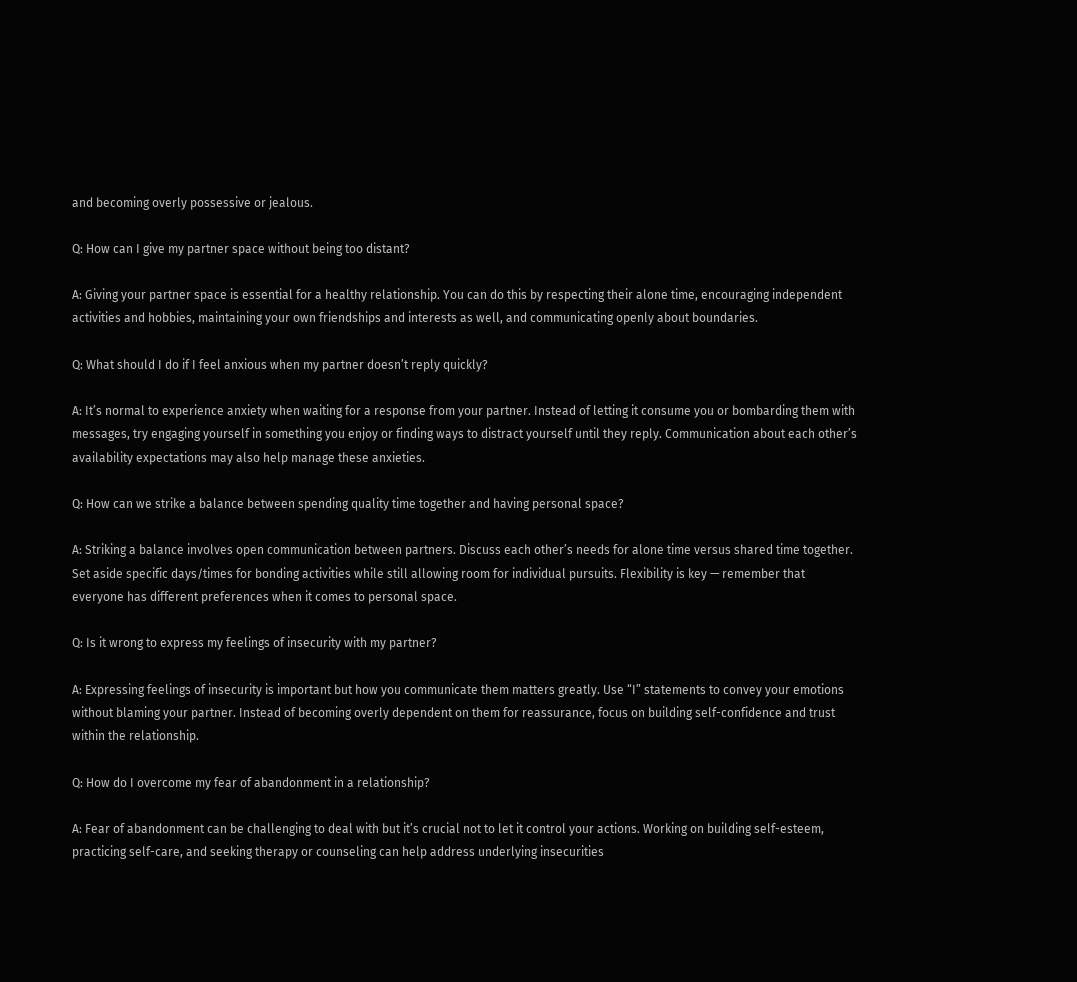and becoming overly possessive or jealous.

Q: How can I give my partner space without being too distant?

A: Giving your partner space is essential for a healthy relationship. You can do this by respecting their alone time, encouraging independent activities and hobbies, maintaining your own friendships and interests as well, and communicating openly about boundaries.

Q: What should I do if I feel anxious when my partner doesn’t reply quickly?

A: It’s normal to experience anxiety when waiting for a response from your partner. Instead of letting it consume you or bombarding them with messages, try engaging yourself in something you enjoy or finding ways to distract yourself until they reply. Communication about each other’s availability expectations may also help manage these anxieties.

Q: How can we strike a balance between spending quality time together and having personal space?

A: Striking a balance involves open communication between partners. Discuss each other’s needs for alone time versus shared time together. Set aside specific days/times for bonding activities while still allowing room for individual pursuits. Flexibility is key — remember that everyone has different preferences when it comes to personal space.

Q: Is it wrong to express my feelings of insecurity with my partner?

A: Expressing feelings of insecurity is important but how you communicate them matters greatly. Use “I” statements to convey your emotions without blaming your partner. Instead of becoming overly dependent on them for reassurance, focus on building self-confidence and trust within the relationship.

Q: How do I overcome my fear of abandonment in a relationship?

A: Fear of abandonment can be challenging to deal with but it’s crucial not to let it control your actions. Working on building self-esteem, practicing self-care, and seeking therapy or counseling can help address underlying insecurities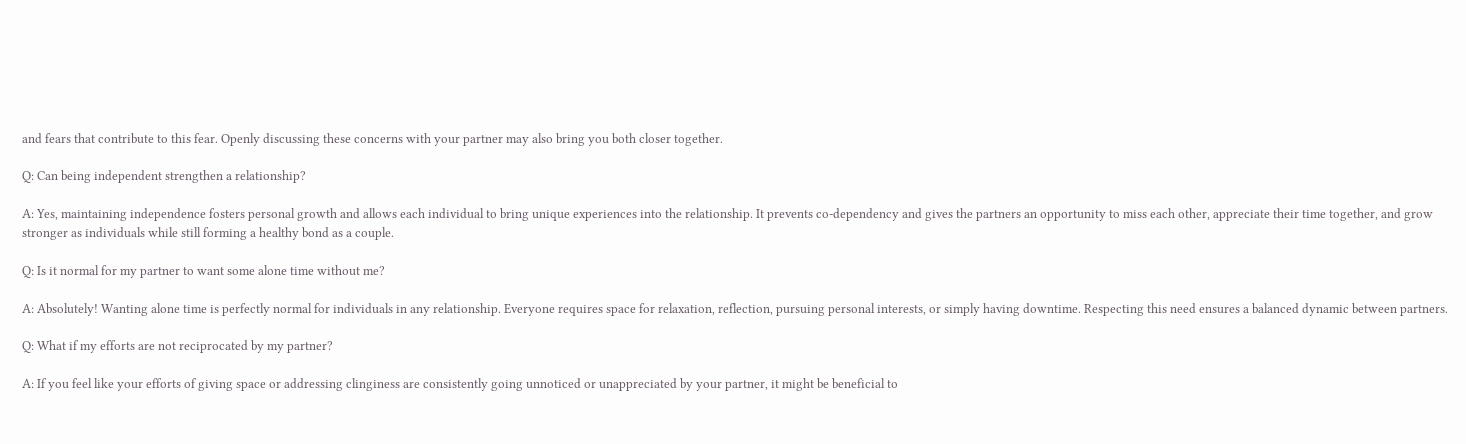and fears that contribute to this fear. Openly discussing these concerns with your partner may also bring you both closer together.

Q: Can being independent strengthen a relationship?

A: Yes, maintaining independence fosters personal growth and allows each individual to bring unique experiences into the relationship. It prevents co-dependency and gives the partners an opportunity to miss each other, appreciate their time together, and grow stronger as individuals while still forming a healthy bond as a couple.

Q: Is it normal for my partner to want some alone time without me?

A: Absolutely! Wanting alone time is perfectly normal for individuals in any relationship. Everyone requires space for relaxation, reflection, pursuing personal interests, or simply having downtime. Respecting this need ensures a balanced dynamic between partners.

Q: What if my efforts are not reciprocated by my partner?

A: If you feel like your efforts of giving space or addressing clinginess are consistently going unnoticed or unappreciated by your partner, it might be beneficial to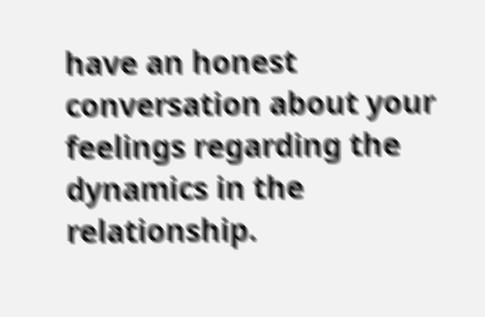have an honest conversation about your feelings regarding the dynamics in the relationship.